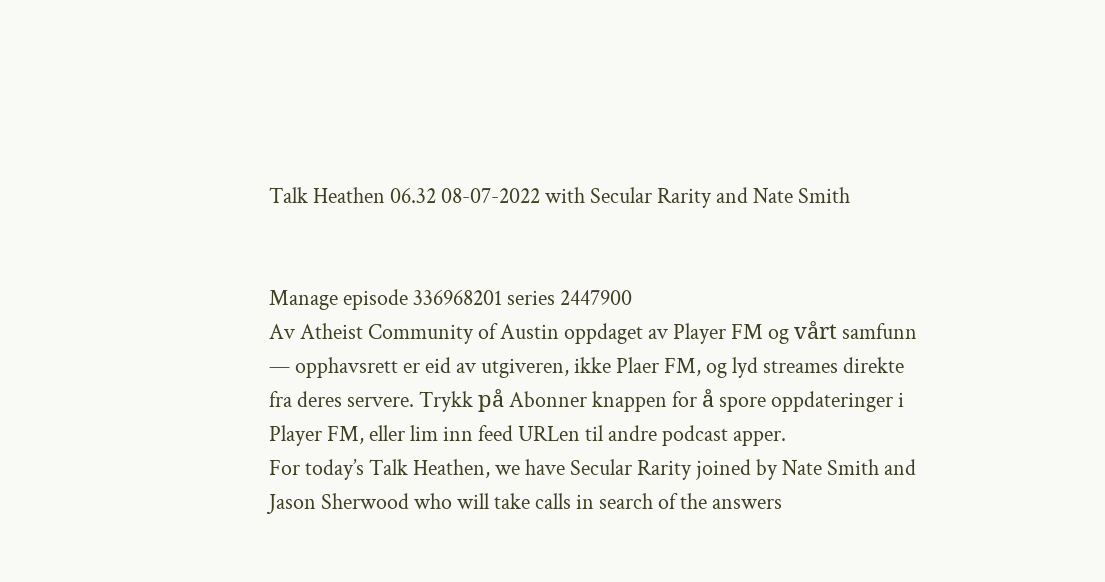Talk Heathen 06.32 08-07-2022 with Secular Rarity and Nate Smith


Manage episode 336968201 series 2447900
Av Atheist Community of Austin oppdaget av Player FM og vårt samfunn — opphavsrett er eid av utgiveren, ikke Plaer FM, og lyd streames direkte fra deres servere. Trykk på Abonner knappen for å spore oppdateringer i Player FM, eller lim inn feed URLen til andre podcast apper.
For today’s Talk Heathen, we have Secular Rarity joined by Nate Smith and Jason Sherwood who will take calls in search of the answers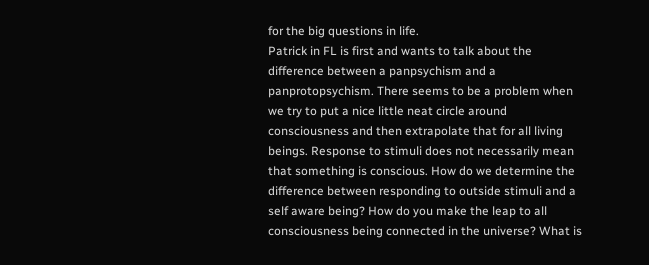for the big questions in life.
Patrick in FL is first and wants to talk about the difference between a panpsychism and a panprotopsychism. There seems to be a problem when we try to put a nice little neat circle around consciousness and then extrapolate that for all living beings. Response to stimuli does not necessarily mean that something is conscious. How do we determine the difference between responding to outside stimuli and a self aware being? How do you make the leap to all consciousness being connected in the universe? What is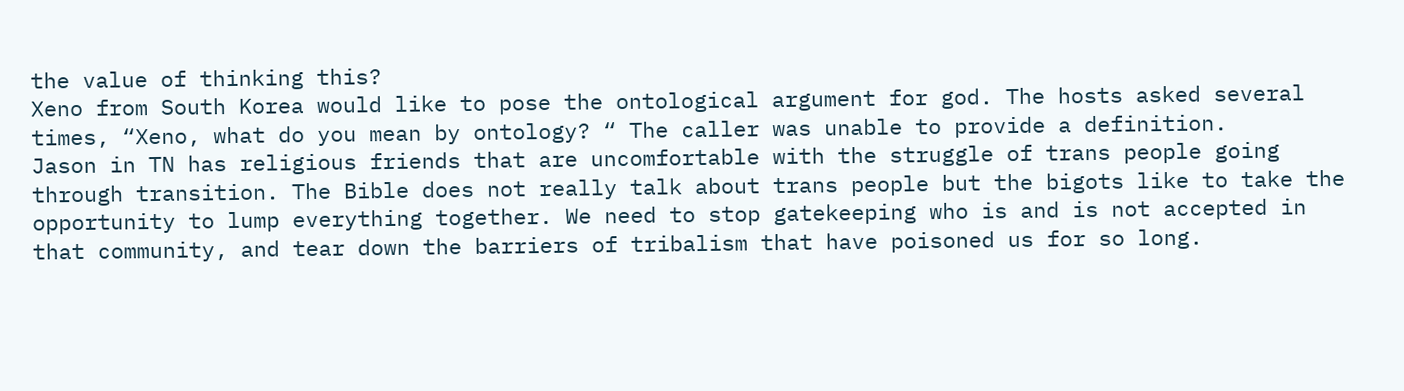the value of thinking this?
Xeno from South Korea would like to pose the ontological argument for god. The hosts asked several times, “Xeno, what do you mean by ontology? “ The caller was unable to provide a definition.
Jason in TN has religious friends that are uncomfortable with the struggle of trans people going through transition. The Bible does not really talk about trans people but the bigots like to take the opportunity to lump everything together. We need to stop gatekeeping who is and is not accepted in that community, and tear down the barriers of tribalism that have poisoned us for so long.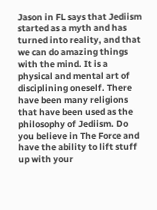Jason in FL says that Jediism started as a myth and has turned into reality, and that we can do amazing things with the mind. It is a physical and mental art of disciplining oneself. There have been many religions that have been used as the philosophy of Jediism. Do you believe in The Force and have the ability to lift stuff up with your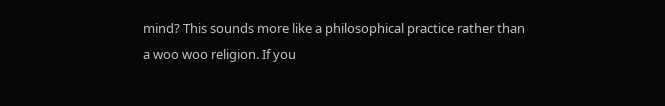mind? This sounds more like a philosophical practice rather than a woo woo religion. If you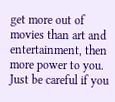get more out of movies than art and entertainment, then more power to you. Just be careful if you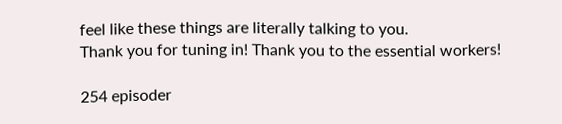feel like these things are literally talking to you.
Thank you for tuning in! Thank you to the essential workers!

254 episoder